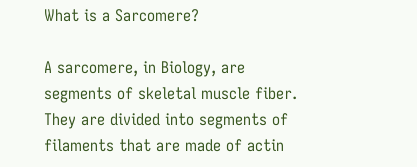What is a Sarcomere?

A sarcomere, in Biology, are segments of skeletal muscle fiber. They are divided into segments of filaments that are made of actin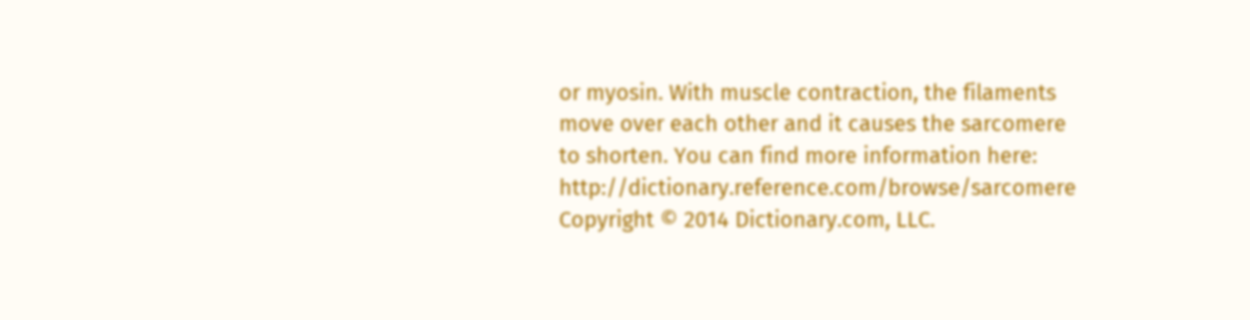or myosin. With muscle contraction, the filaments move over each other and it causes the sarcomere to shorten. You can find more information here: http://dictionary.reference.com/browse/sarcomere
Copyright © 2014 Dictionary.com, LLC.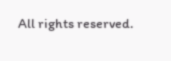All rights reserved.